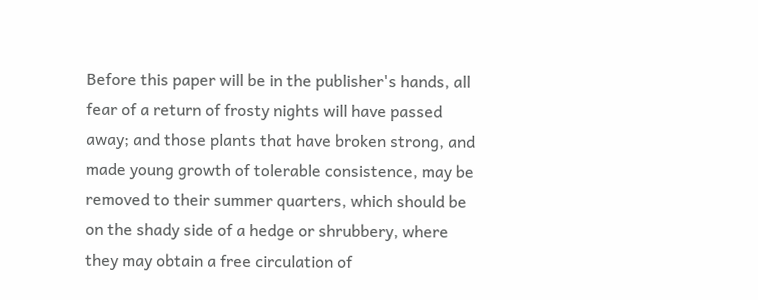Before this paper will be in the publisher's hands, all fear of a return of frosty nights will have passed away; and those plants that have broken strong, and made young growth of tolerable consistence, may be removed to their summer quarters, which should be on the shady side of a hedge or shrubbery, where they may obtain a free circulation of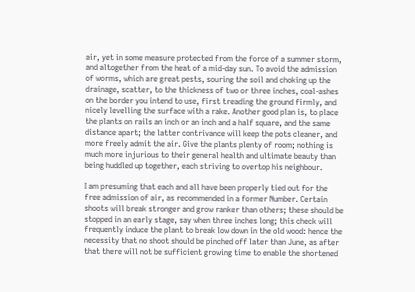air, yet in some measure protected from the force of a summer storm, and altogether from the heat of a mid-day sun. To avoid the admission of worms, which are great pests, souring the soil and choking up the drainage, scatter, to the thickness of two or three inches, coal-ashes on the border you intend to use, first treading the ground firmly, and nicely levelling the surface with a rake. Another good plan is, to place the plants on rails an inch or an inch and a half square, and the same distance apart; the latter contrivance will keep the pots cleaner, and more freely admit the air. Give the plants plenty of room; nothing is much more injurious to their general health and ultimate beauty than being huddled up together, each striving to overtop his neighbour.

I am presuming that each and all have been properly tied out for the free admission of air, as recommended in a former Number. Certain shoots will break stronger and grow ranker than others; these should be stopped in an early stage, say when three inches long; this check will frequently induce the plant to break low down in the old wood: hence the necessity that no shoot should be pinched off later than June, as after that there will not be sufficient growing time to enable the shortened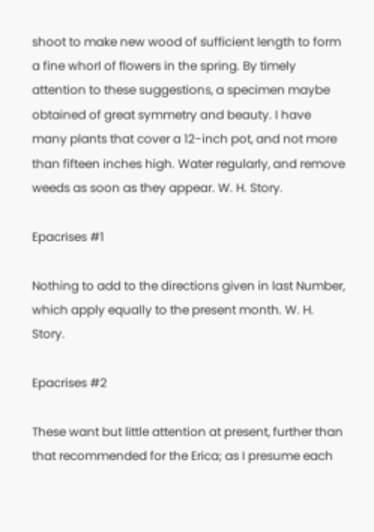shoot to make new wood of sufficient length to form a fine whorl of flowers in the spring. By timely attention to these suggestions, a specimen maybe obtained of great symmetry and beauty. I have many plants that cover a 12-inch pot, and not more than fifteen inches high. Water regularly, and remove weeds as soon as they appear. W. H. Story.

Epacrises #1

Nothing to add to the directions given in last Number, which apply equally to the present month. W. H. Story.

Epacrises #2

These want but little attention at present, further than that recommended for the Erica; as I presume each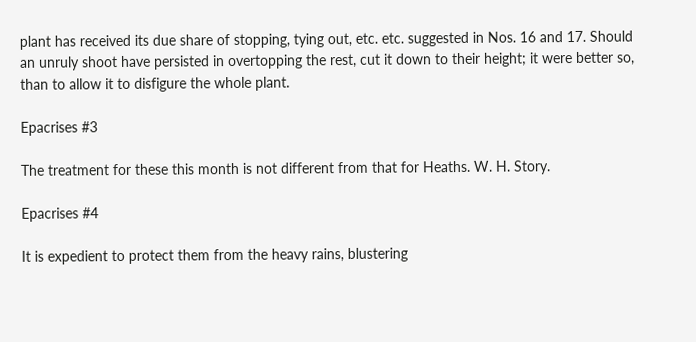plant has received its due share of stopping, tying out, etc. etc. suggested in Nos. 16 and 17. Should an unruly shoot have persisted in overtopping the rest, cut it down to their height; it were better so, than to allow it to disfigure the whole plant.

Epacrises #3

The treatment for these this month is not different from that for Heaths. W. H. Story.

Epacrises #4

It is expedient to protect them from the heavy rains, blustering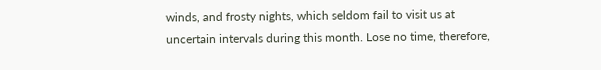winds, and frosty nights, which seldom fail to visit us at uncertain intervals during this month. Lose no time, therefore,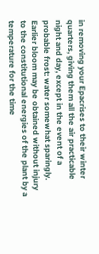in removing your Epacrises to their winter quarters, giving them all the air practicable night and day, except in the event of a probable frost: water somewhat sparingly. Earlier bloom may be obtained without injury to the constitutional energies of the plant by a temperature for the time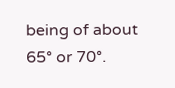being of about 65° or 70°.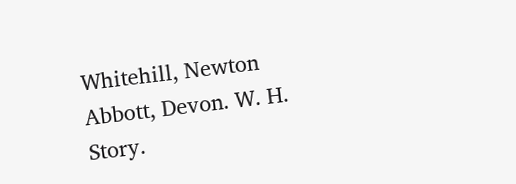Whitehill, Newton Abbott, Devon. W. H. Story.